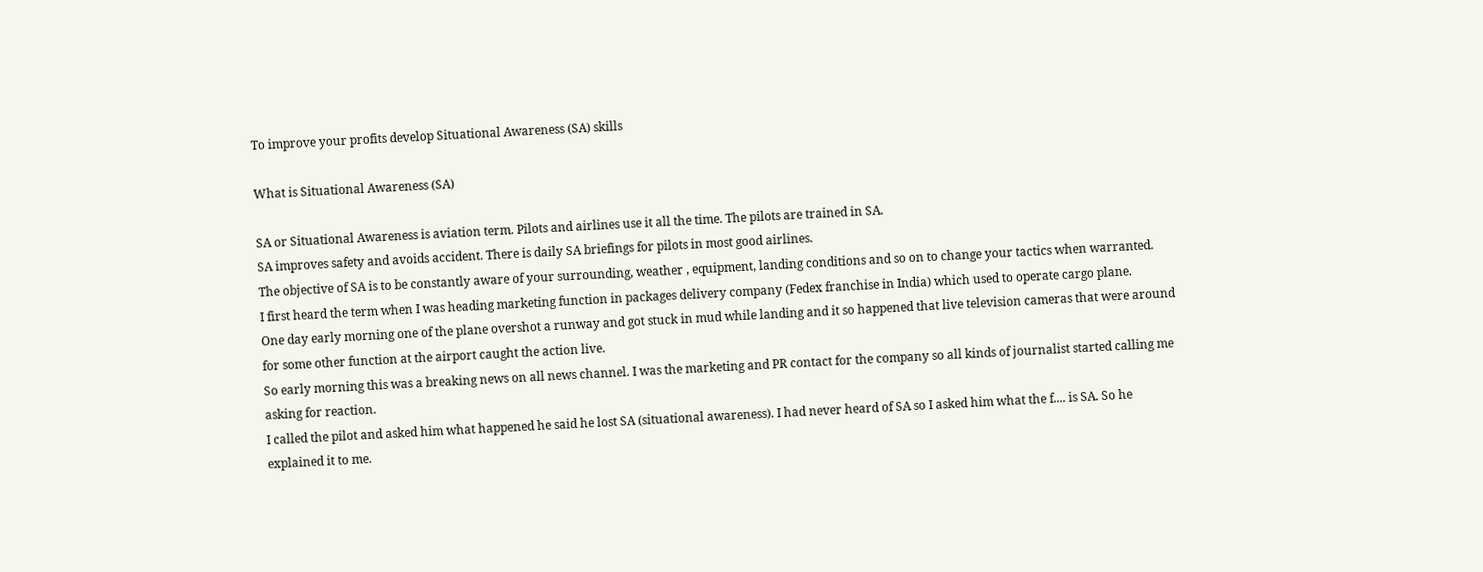To improve your profits develop Situational Awareness (SA) skills

What is Situational Awareness (SA)

SA or Situational Awareness is aviation term. Pilots and airlines use it all the time. The pilots are trained in SA.
SA improves safety and avoids accident. There is daily SA briefings for pilots in most good airlines.
The objective of SA is to be constantly aware of your surrounding, weather , equipment, landing conditions and so on to change your tactics when warranted.
I first heard the term when I was heading marketing function in packages delivery company (Fedex franchise in India) which used to operate cargo plane.
One day early morning one of the plane overshot a runway and got stuck in mud while landing and it so happened that live television cameras that were around for some other function at the airport caught the action live.
So early morning this was a breaking news on all news channel. I was the marketing and PR contact for the company so all kinds of journalist started calling me asking for reaction.
I called the pilot and asked him what happened he said he lost SA (situational awareness). I had never heard of SA so I asked him what the f.... is SA. So he explained it to me.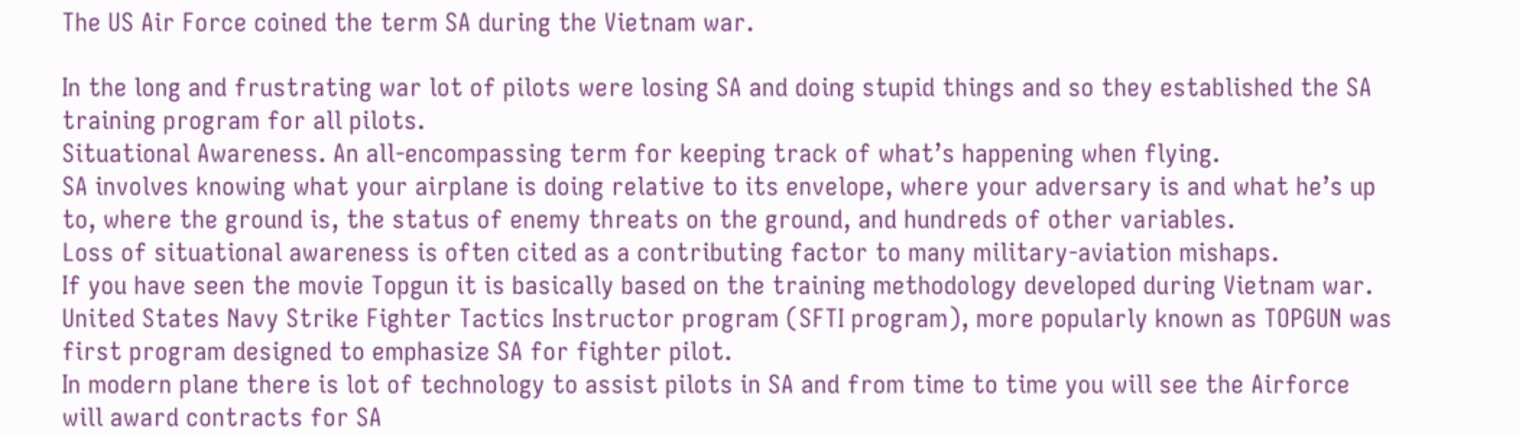The US Air Force coined the term SA during the Vietnam war.

In the long and frustrating war lot of pilots were losing SA and doing stupid things and so they established the SA training program for all pilots.
Situational Awareness. An all-encompassing term for keeping track of what’s happening when flying.
SA involves knowing what your airplane is doing relative to its envelope, where your adversary is and what he’s up to, where the ground is, the status of enemy threats on the ground, and hundreds of other variables.
Loss of situational awareness is often cited as a contributing factor to many military-aviation mishaps.
If you have seen the movie Topgun it is basically based on the training methodology developed during Vietnam war.
United States Navy Strike Fighter Tactics Instructor program (SFTI program), more popularly known as TOPGUN was first program designed to emphasize SA for fighter pilot.
In modern plane there is lot of technology to assist pilots in SA and from time to time you will see the Airforce will award contracts for SA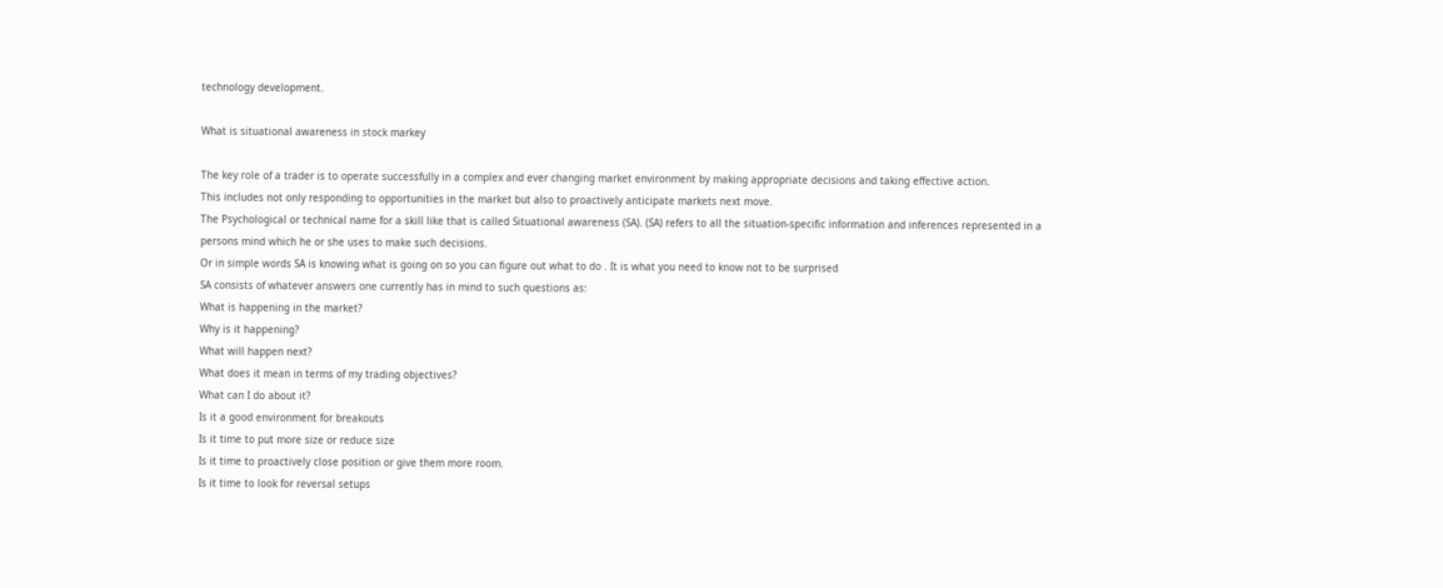technology development.

What is situational awareness in stock markey

The key role of a trader is to operate successfully in a complex and ever changing market environment by making appropriate decisions and taking effective action.
This includes not only responding to opportunities in the market but also to proactively anticipate markets next move.
The Psychological or technical name for a skill like that is called Situational awareness (SA). (SA) refers to all the situation-specific information and inferences represented in a persons mind which he or she uses to make such decisions.
Or in simple words SA is knowing what is going on so you can figure out what to do . It is what you need to know not to be surprised
SA consists of whatever answers one currently has in mind to such questions as:
What is happening in the market?
Why is it happening?
What will happen next?
What does it mean in terms of my trading objectives?
What can I do about it?
Is it a good environment for breakouts
Is it time to put more size or reduce size
Is it time to proactively close position or give them more room.
Is it time to look for reversal setups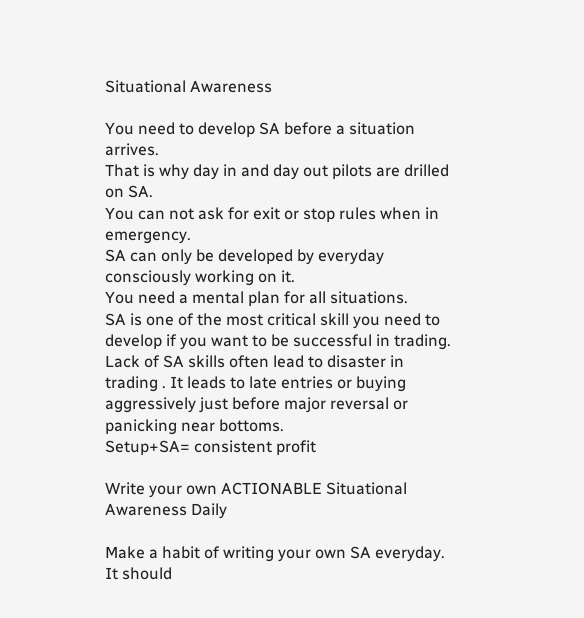Situational Awareness

You need to develop SA before a situation arrives.
That is why day in and day out pilots are drilled on SA.
You can not ask for exit or stop rules when in emergency.
SA can only be developed by everyday consciously working on it.
You need a mental plan for all situations.
SA is one of the most critical skill you need to develop if you want to be successful in trading.
Lack of SA skills often lead to disaster in trading . It leads to late entries or buying aggressively just before major reversal or panicking near bottoms.
Setup+SA= consistent profit

Write your own ACTIONABLE Situational Awareness Daily

Make a habit of writing your own SA everyday. It should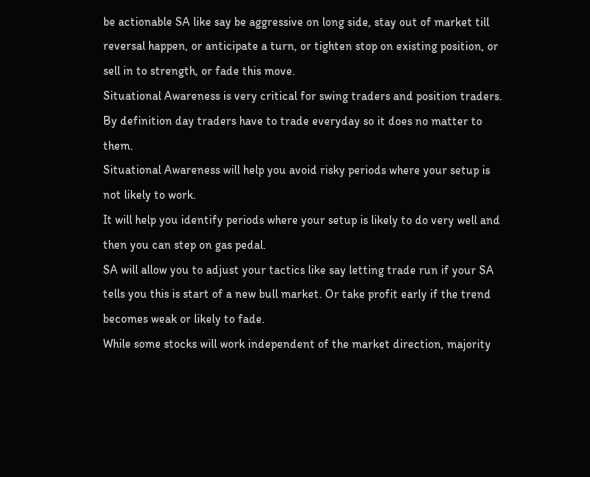be actionable SA like say be aggressive on long side, stay out of market till reversal happen, or anticipate a turn, or tighten stop on existing position, or sell in to strength, or fade this move.
Situational Awareness is very critical for swing traders and position traders. By definition day traders have to trade everyday so it does no matter to them.
Situational Awareness will help you avoid risky periods where your setup is not likely to work.
It will help you identify periods where your setup is likely to do very well and then you can step on gas pedal.
SA will allow you to adjust your tactics like say letting trade run if your SA tells you this is start of a new bull market. Or take profit early if the trend becomes weak or likely to fade.
While some stocks will work independent of the market direction, majority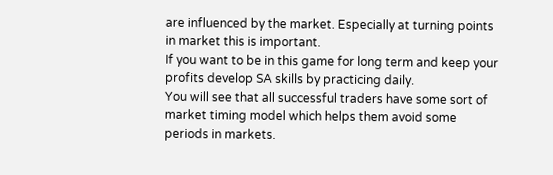are influenced by the market. Especially at turning points in market this is important.
If you want to be in this game for long term and keep your profits develop SA skills by practicing daily.
You will see that all successful traders have some sort of market timing model which helps them avoid some periods in markets.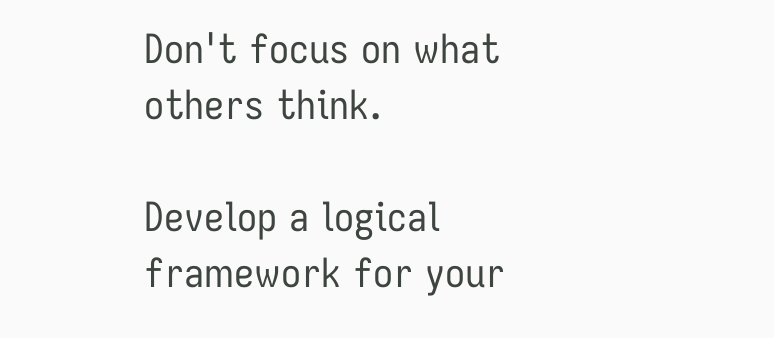Don't focus on what others think.

Develop a logical framework for your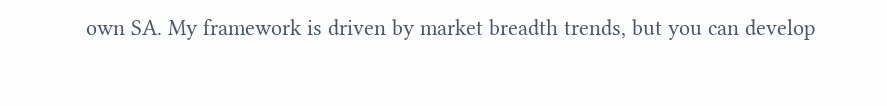own SA. My framework is driven by market breadth trends, but you can develop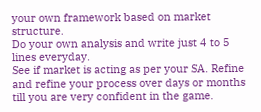your own framework based on market structure.
Do your own analysis and write just 4 to 5 lines everyday.
See if market is acting as per your SA. Refine and refine your process over days or months till you are very confident in the game.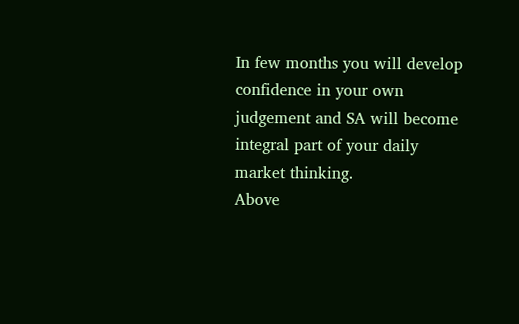In few months you will develop confidence in your own judgement and SA will become integral part of your daily market thinking.
Above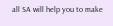all SA will help you to make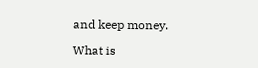and keep money.

What is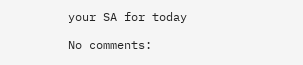your SA for today

No comments: